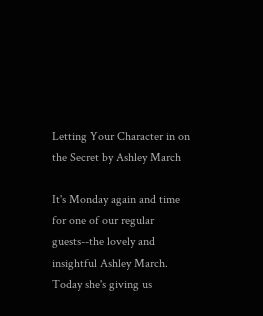Letting Your Character in on the Secret by Ashley March

It's Monday again and time for one of our regular guests--the lovely and insightful Ashley March. Today she's giving us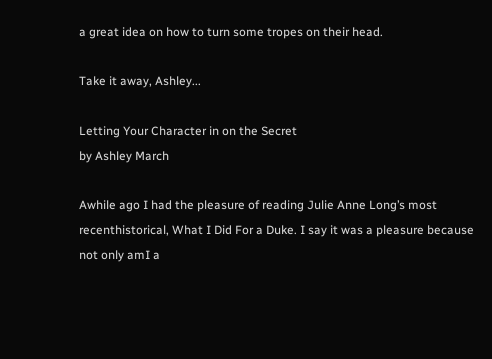a great idea on how to turn some tropes on their head.

Take it away, Ashley...

Letting Your Character in on the Secret
by Ashley March

Awhile ago I had the pleasure of reading Julie Anne Long’s most recenthistorical, What I Did For a Duke. I say it was a pleasure because not only amI a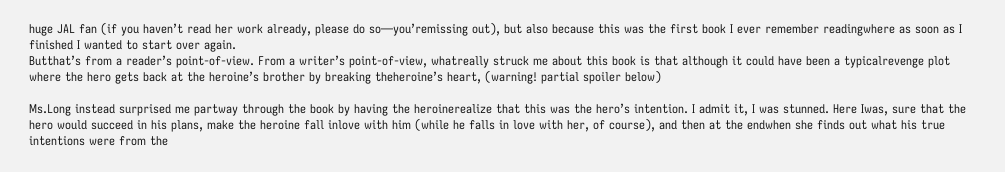huge JAL fan (if you haven’t read her work already, please do so—you’remissing out), but also because this was the first book I ever remember readingwhere as soon as I finished I wanted to start over again.
Butthat’s from a reader’s point-of-view. From a writer’s point-of-view, whatreally struck me about this book is that although it could have been a typicalrevenge plot where the hero gets back at the heroine’s brother by breaking theheroine’s heart, (warning! partial spoiler below)

Ms.Long instead surprised me partway through the book by having the heroinerealize that this was the hero’s intention. I admit it, I was stunned. Here Iwas, sure that the hero would succeed in his plans, make the heroine fall inlove with him (while he falls in love with her, of course), and then at the endwhen she finds out what his true intentions were from the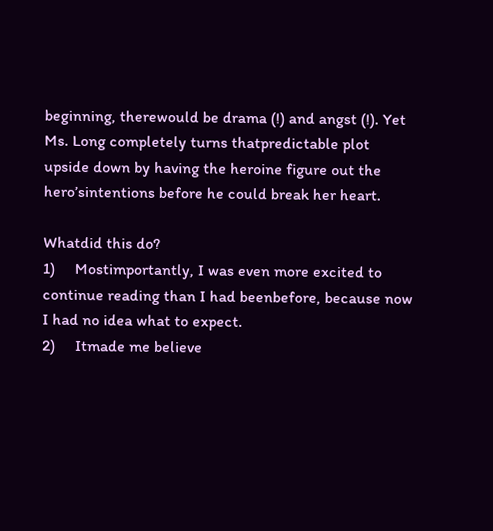beginning, therewould be drama (!) and angst (!). Yet Ms. Long completely turns thatpredictable plot upside down by having the heroine figure out the hero’sintentions before he could break her heart.

Whatdid this do?
1)     Mostimportantly, I was even more excited to continue reading than I had beenbefore, because now I had no idea what to expect.
2)     Itmade me believe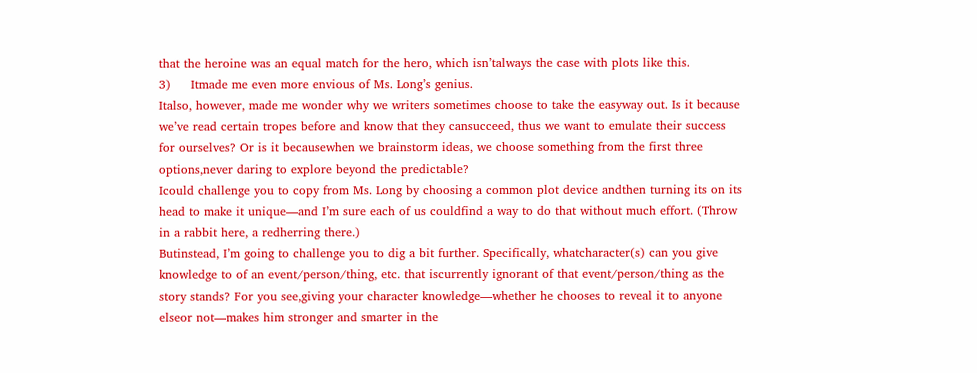that the heroine was an equal match for the hero, which isn’talways the case with plots like this.
3)     Itmade me even more envious of Ms. Long’s genius.
Italso, however, made me wonder why we writers sometimes choose to take the easyway out. Is it because we’ve read certain tropes before and know that they cansucceed, thus we want to emulate their success for ourselves? Or is it becausewhen we brainstorm ideas, we choose something from the first three options,never daring to explore beyond the predictable?
Icould challenge you to copy from Ms. Long by choosing a common plot device andthen turning its on its head to make it unique—and I’m sure each of us couldfind a way to do that without much effort. (Throw in a rabbit here, a redherring there.)
Butinstead, I’m going to challenge you to dig a bit further. Specifically, whatcharacter(s) can you give knowledge to of an event/person/thing, etc. that iscurrently ignorant of that event/person/thing as the story stands? For you see,giving your character knowledge—whether he chooses to reveal it to anyone elseor not—makes him stronger and smarter in the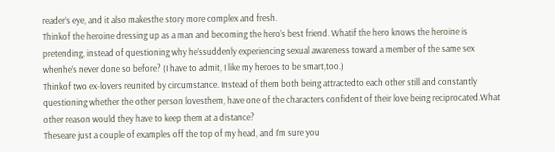reader’s eye, and it also makesthe story more complex and fresh.
Thinkof the heroine dressing up as a man and becoming the hero’s best friend. Whatif the hero knows the heroine is pretending, instead of questioning why he’ssuddenly experiencing sexual awareness toward a member of the same sex whenhe’s never done so before? (I have to admit, I like my heroes to be smart,too.)
Thinkof two ex-lovers reunited by circumstance. Instead of them both being attractedto each other still and constantly questioning whether the other person lovesthem, have one of the characters confident of their love being reciprocated.What other reason would they have to keep them at a distance?
Theseare just a couple of examples off the top of my head, and I’m sure you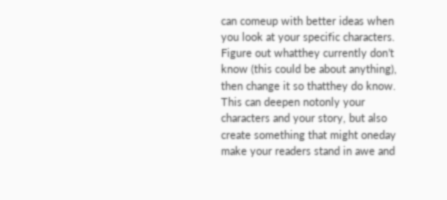can comeup with better ideas when you look at your specific characters. Figure out whatthey currently don’t know (this could be about anything), then change it so thatthey do know. This can deepen notonly your characters and your story, but also create something that might oneday make your readers stand in awe and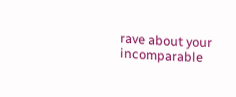rave about your incomparable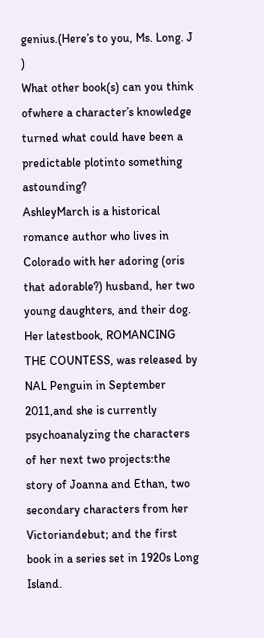genius.(Here’s to you, Ms. Long. J )
What other book(s) can you think ofwhere a character’s knowledge turned what could have been a predictable plotinto something astounding?
AshleyMarch is a historical romance author who lives in Colorado with her adoring (oris that adorable?) husband, her two young daughters, and their dog. Her latestbook, ROMANCING THE COUNTESS, was released by NAL Penguin in September 2011,and she is currently psychoanalyzing the characters of her next two projects:the story of Joanna and Ethan, two secondary characters from her Victoriandebut; and the first book in a series set in 1920s Long Island.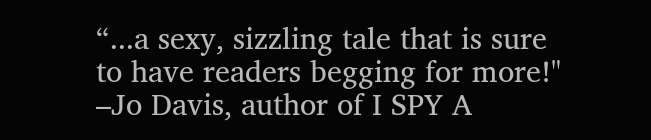“...a sexy, sizzling tale that is sure to have readers begging for more!"
–Jo Davis, author of I SPY A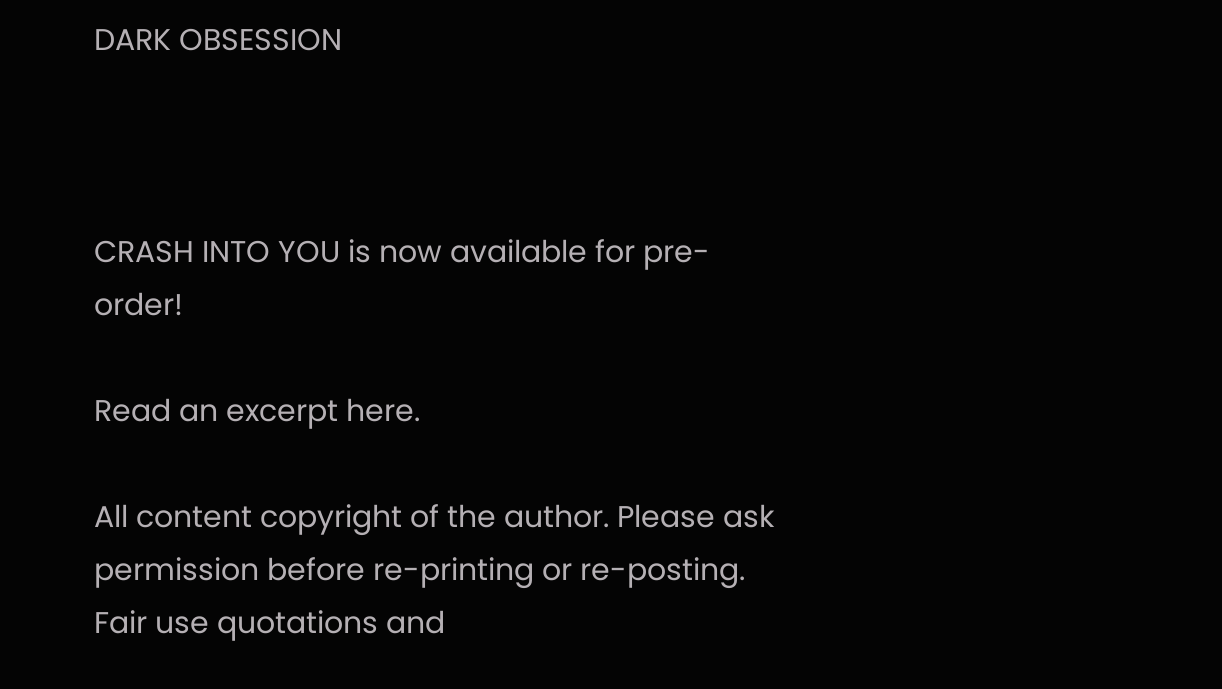DARK OBSESSION



CRASH INTO YOU is now available for pre-order!

Read an excerpt here.

All content copyright of the author. Please ask permission before re-printing or re-posting. Fair use quotations and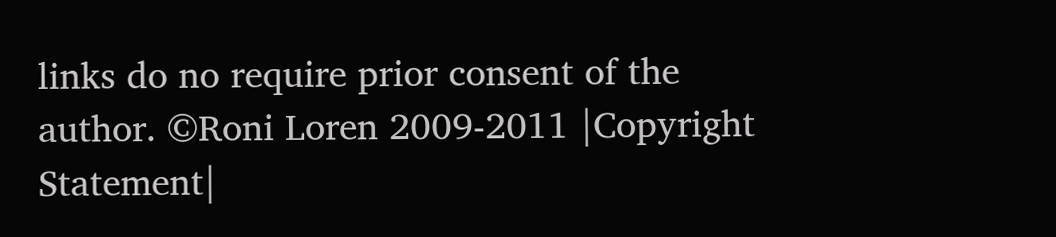links do no require prior consent of the author. ©Roni Loren 2009-2011 |Copyright Statement|